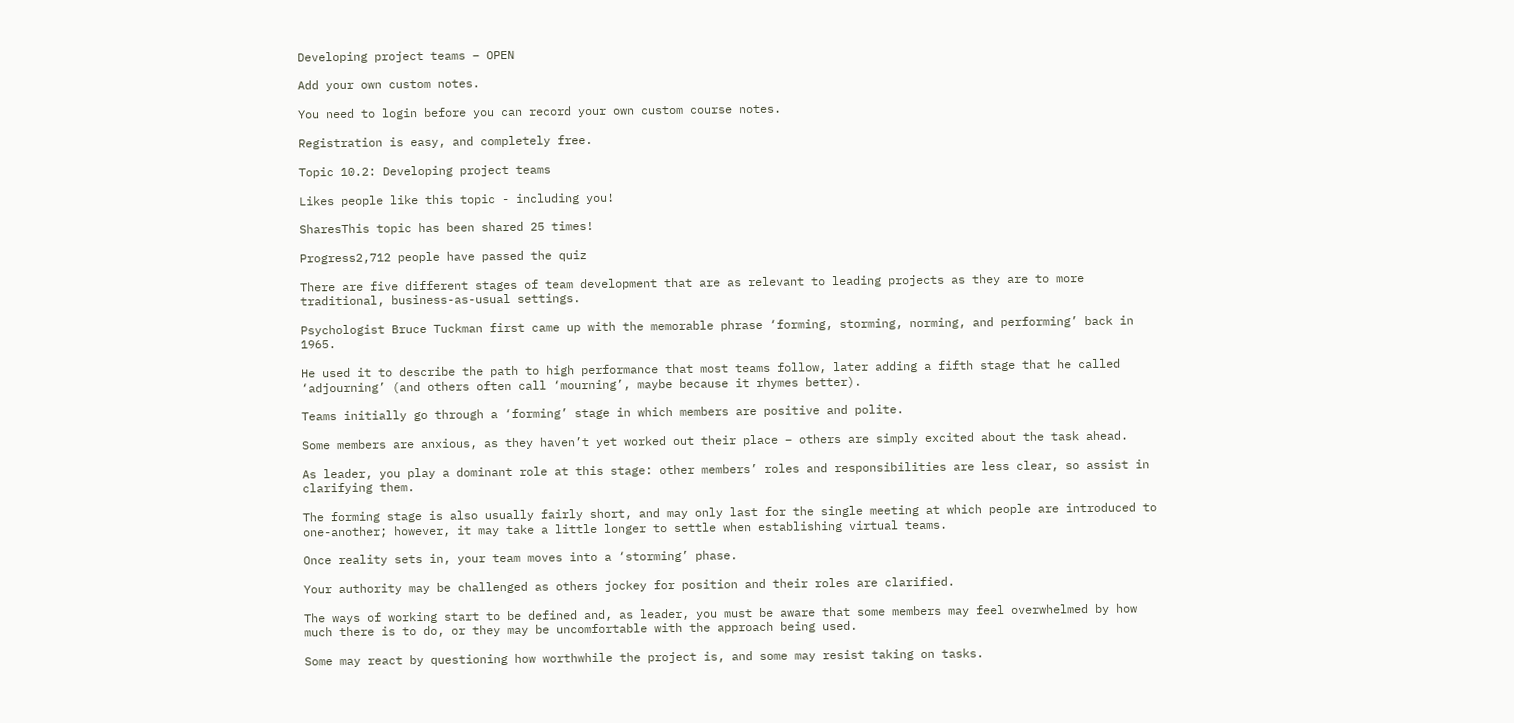Developing project teams – OPEN

Add your own custom notes.

You need to login before you can record your own custom course notes.

Registration is easy, and completely free.

Topic 10.2: Developing project teams

Likes people like this topic - including you!

SharesThis topic has been shared 25 times!

Progress2,712 people have passed the quiz

There are five different stages of team development that are as relevant to leading projects as they are to more traditional, business-as-usual settings.

Psychologist Bruce Tuckman first came up with the memorable phrase ‘forming, storming, norming, and performing’ back in 1965.

He used it to describe the path to high performance that most teams follow, later adding a fifth stage that he called ‘adjourning’ (and others often call ‘mourning’, maybe because it rhymes better).

Teams initially go through a ‘forming’ stage in which members are positive and polite.

Some members are anxious, as they haven’t yet worked out their place – others are simply excited about the task ahead.

As leader, you play a dominant role at this stage: other members’ roles and responsibilities are less clear, so assist in clarifying them.

The forming stage is also usually fairly short, and may only last for the single meeting at which people are introduced to one-another; however, it may take a little longer to settle when establishing virtual teams.

Once reality sets in, your team moves into a ‘storming’ phase.

Your authority may be challenged as others jockey for position and their roles are clarified.

The ways of working start to be defined and, as leader, you must be aware that some members may feel overwhelmed by how much there is to do, or they may be uncomfortable with the approach being used.

Some may react by questioning how worthwhile the project is, and some may resist taking on tasks.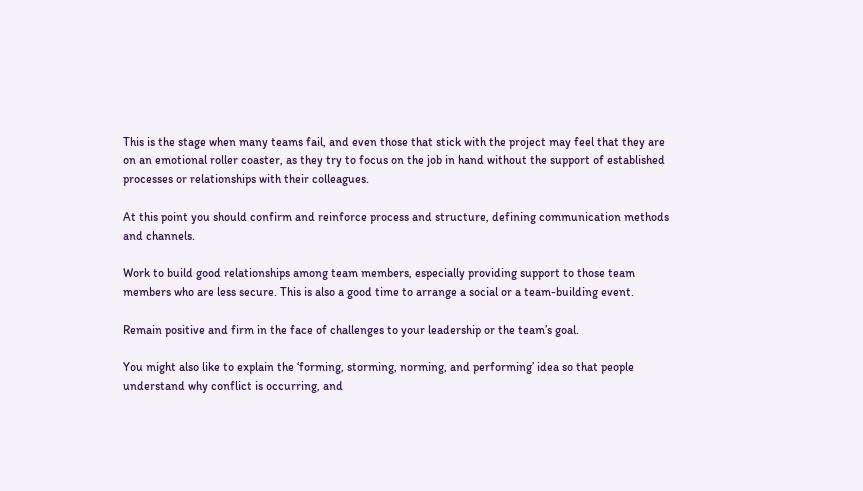This is the stage when many teams fail, and even those that stick with the project may feel that they are on an emotional roller coaster, as they try to focus on the job in hand without the support of established processes or relationships with their colleagues.

At this point you should confirm and reinforce process and structure, defining communication methods and channels.

Work to build good relationships among team members, especially providing support to those team members who are less secure. This is also a good time to arrange a social or a team-building event.

Remain positive and firm in the face of challenges to your leadership or the team’s goal.

You might also like to explain the ‘forming, storming, norming, and performing’ idea so that people understand why conflict is occurring, and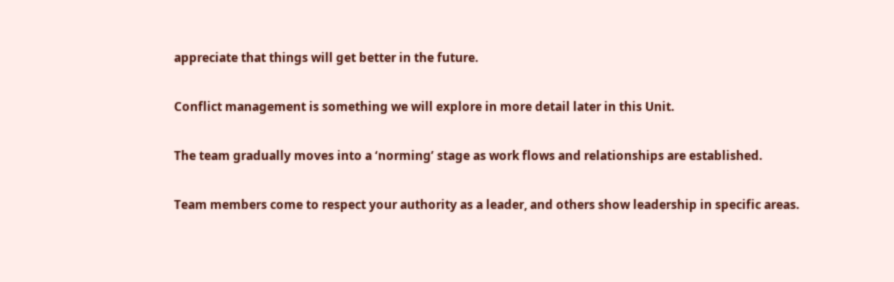appreciate that things will get better in the future.

Conflict management is something we will explore in more detail later in this Unit.

The team gradually moves into a ‘norming’ stage as work flows and relationships are established.

Team members come to respect your authority as a leader, and others show leadership in specific areas.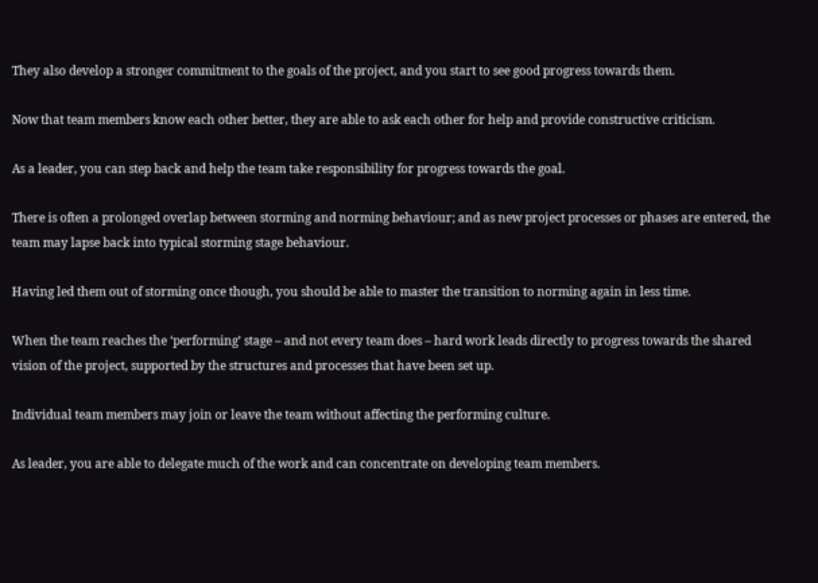They also develop a stronger commitment to the goals of the project, and you start to see good progress towards them.

Now that team members know each other better, they are able to ask each other for help and provide constructive criticism.

As a leader, you can step back and help the team take responsibility for progress towards the goal.

There is often a prolonged overlap between storming and norming behaviour; and as new project processes or phases are entered, the team may lapse back into typical storming stage behaviour.

Having led them out of storming once though, you should be able to master the transition to norming again in less time.

When the team reaches the ‘performing’ stage – and not every team does – hard work leads directly to progress towards the shared vision of the project, supported by the structures and processes that have been set up.

Individual team members may join or leave the team without affecting the performing culture.

As leader, you are able to delegate much of the work and can concentrate on developing team members.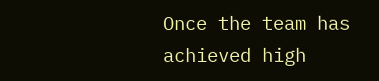Once the team has achieved high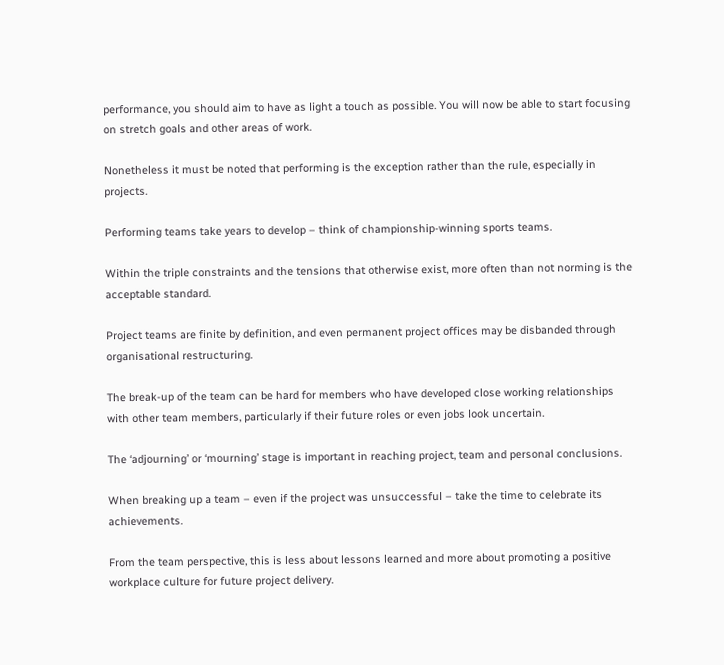performance, you should aim to have as light a touch as possible. You will now be able to start focusing on stretch goals and other areas of work.

Nonetheless it must be noted that performing is the exception rather than the rule, especially in projects.

Performing teams take years to develop – think of championship-winning sports teams.

Within the triple constraints and the tensions that otherwise exist, more often than not norming is the acceptable standard.

Project teams are finite by definition, and even permanent project offices may be disbanded through organisational restructuring.

The break-up of the team can be hard for members who have developed close working relationships with other team members, particularly if their future roles or even jobs look uncertain.

The ‘adjourning’ or ‘mourning’ stage is important in reaching project, team and personal conclusions.

When breaking up a team – even if the project was unsuccessful – take the time to celebrate its achievements.

From the team perspective, this is less about lessons learned and more about promoting a positive workplace culture for future project delivery.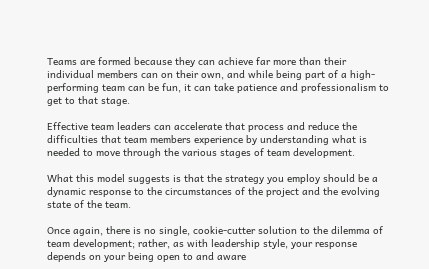Teams are formed because they can achieve far more than their individual members can on their own, and while being part of a high-performing team can be fun, it can take patience and professionalism to get to that stage.

Effective team leaders can accelerate that process and reduce the difficulties that team members experience by understanding what is needed to move through the various stages of team development.

What this model suggests is that the strategy you employ should be a dynamic response to the circumstances of the project and the evolving state of the team.

Once again, there is no single, cookie-cutter solution to the dilemma of team development; rather, as with leadership style, your response depends on your being open to and aware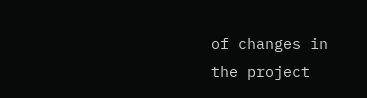of changes in the project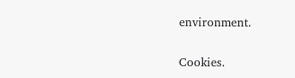environment.

Cookies.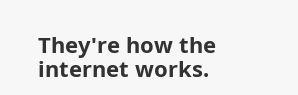They're how the internet works.